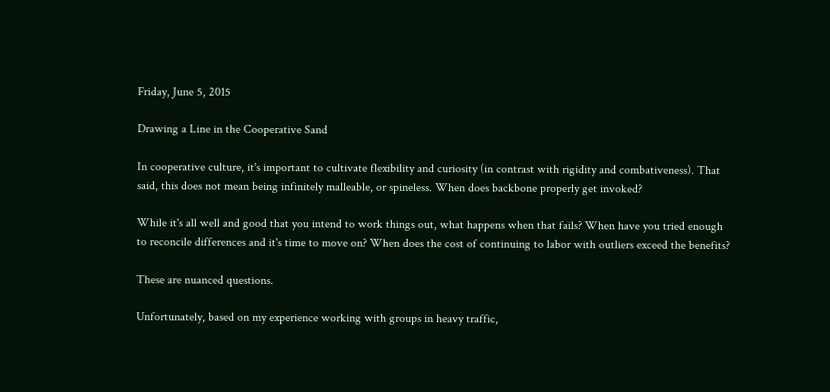Friday, June 5, 2015

Drawing a Line in the Cooperative Sand

In cooperative culture, it's important to cultivate flexibility and curiosity (in contrast with rigidity and combativeness). That said, this does not mean being infinitely malleable, or spineless. When does backbone properly get invoked?

While it's all well and good that you intend to work things out, what happens when that fails? When have you tried enough to reconcile differences and it's time to move on? When does the cost of continuing to labor with outliers exceed the benefits?

These are nuanced questions.

Unfortunately, based on my experience working with groups in heavy traffic,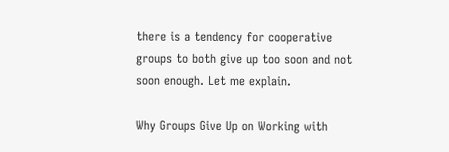there is a tendency for cooperative groups to both give up too soon and not soon enough. Let me explain.

Why Groups Give Up on Working with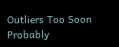Outliers Too Soon
Probably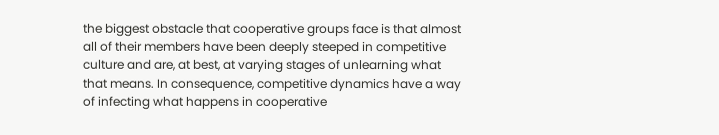the biggest obstacle that cooperative groups face is that almost all of their members have been deeply steeped in competitive culture and are, at best, at varying stages of unlearning what that means. In consequence, competitive dynamics have a way of infecting what happens in cooperative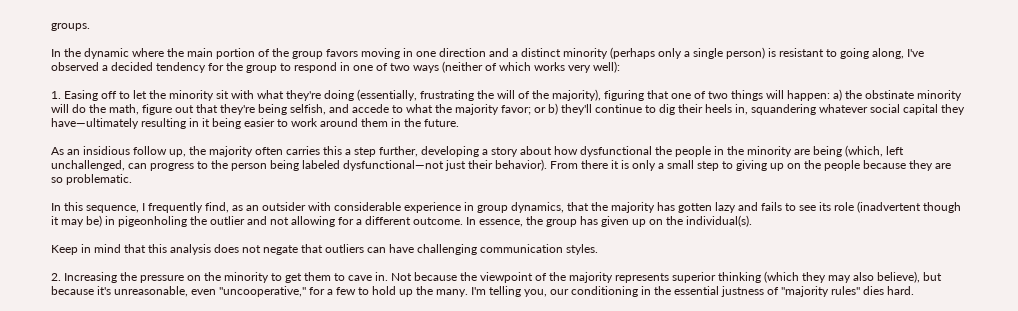groups.

In the dynamic where the main portion of the group favors moving in one direction and a distinct minority (perhaps only a single person) is resistant to going along, I've observed a decided tendency for the group to respond in one of two ways (neither of which works very well):

1. Easing off to let the minority sit with what they're doing (essentially, frustrating the will of the majority), figuring that one of two things will happen: a) the obstinate minority will do the math, figure out that they're being selfish, and accede to what the majority favor; or b) they'll continue to dig their heels in, squandering whatever social capital they have—ultimately resulting in it being easier to work around them in the future.

As an insidious follow up, the majority often carries this a step further, developing a story about how dysfunctional the people in the minority are being (which, left unchallenged, can progress to the person being labeled dysfunctional—not just their behavior). From there it is only a small step to giving up on the people because they are so problematic.

In this sequence, I frequently find, as an outsider with considerable experience in group dynamics, that the majority has gotten lazy and fails to see its role (inadvertent though it may be) in pigeonholing the outlier and not allowing for a different outcome. In essence, the group has given up on the individual(s).

Keep in mind that this analysis does not negate that outliers can have challenging communication styles.

2. Increasing the pressure on the minority to get them to cave in. Not because the viewpoint of the majority represents superior thinking (which they may also believe), but because it's unreasonable, even "uncooperative," for a few to hold up the many. I'm telling you, our conditioning in the essential justness of "majority rules" dies hard.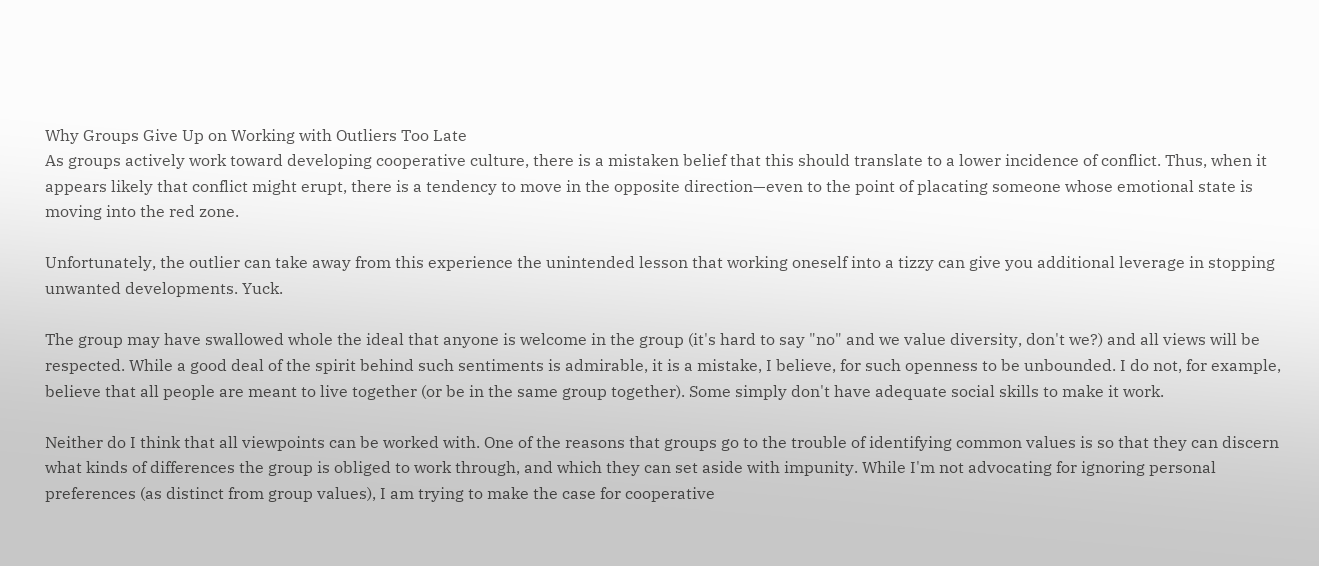Why Groups Give Up on Working with Outliers Too Late
As groups actively work toward developing cooperative culture, there is a mistaken belief that this should translate to a lower incidence of conflict. Thus, when it appears likely that conflict might erupt, there is a tendency to move in the opposite direction—even to the point of placating someone whose emotional state is moving into the red zone.

Unfortunately, the outlier can take away from this experience the unintended lesson that working oneself into a tizzy can give you additional leverage in stopping unwanted developments. Yuck.

The group may have swallowed whole the ideal that anyone is welcome in the group (it's hard to say "no" and we value diversity, don't we?) and all views will be respected. While a good deal of the spirit behind such sentiments is admirable, it is a mistake, I believe, for such openness to be unbounded. I do not, for example, believe that all people are meant to live together (or be in the same group together). Some simply don't have adequate social skills to make it work.

Neither do I think that all viewpoints can be worked with. One of the reasons that groups go to the trouble of identifying common values is so that they can discern what kinds of differences the group is obliged to work through, and which they can set aside with impunity. While I'm not advocating for ignoring personal preferences (as distinct from group values), I am trying to make the case for cooperative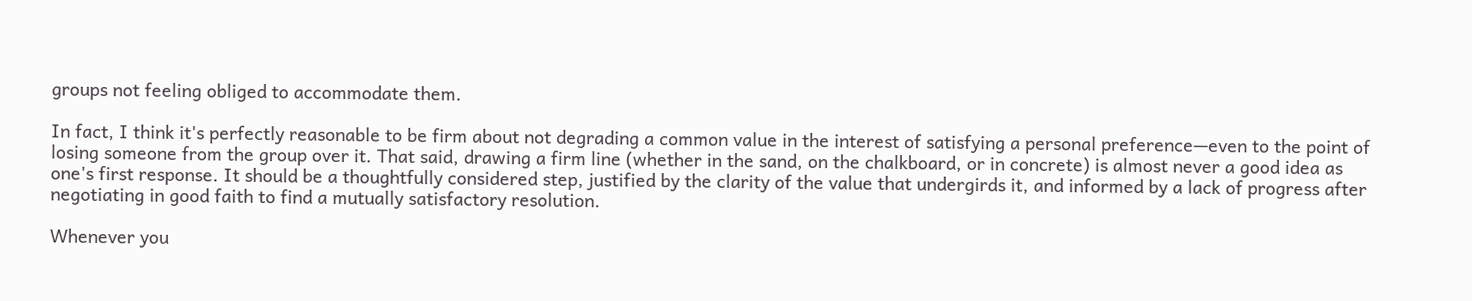groups not feeling obliged to accommodate them.

In fact, I think it's perfectly reasonable to be firm about not degrading a common value in the interest of satisfying a personal preference—even to the point of losing someone from the group over it. That said, drawing a firm line (whether in the sand, on the chalkboard, or in concrete) is almost never a good idea as one's first response. It should be a thoughtfully considered step, justified by the clarity of the value that undergirds it, and informed by a lack of progress after negotiating in good faith to find a mutually satisfactory resolution.

Whenever you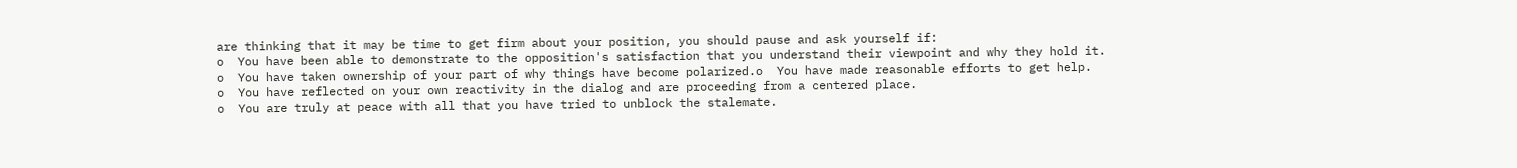are thinking that it may be time to get firm about your position, you should pause and ask yourself if:
o  You have been able to demonstrate to the opposition's satisfaction that you understand their viewpoint and why they hold it.
o  You have taken ownership of your part of why things have become polarized.o  You have made reasonable efforts to get help.
o  You have reflected on your own reactivity in the dialog and are proceeding from a centered place.
o  You are truly at peace with all that you have tried to unblock the stalemate.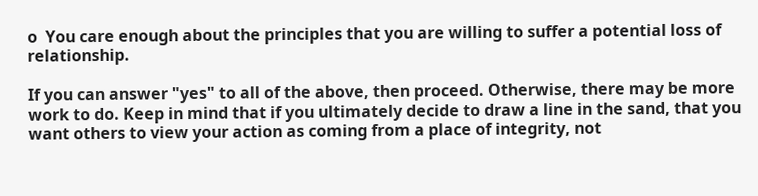o  You care enough about the principles that you are willing to suffer a potential loss of relationship.

If you can answer "yes" to all of the above, then proceed. Otherwise, there may be more work to do. Keep in mind that if you ultimately decide to draw a line in the sand, that you want others to view your action as coming from a place of integrity, not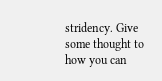stridency. Give some thought to how you can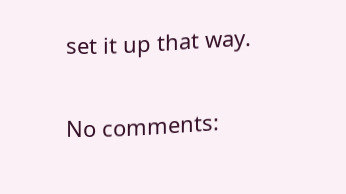set it up that way.

No comments: